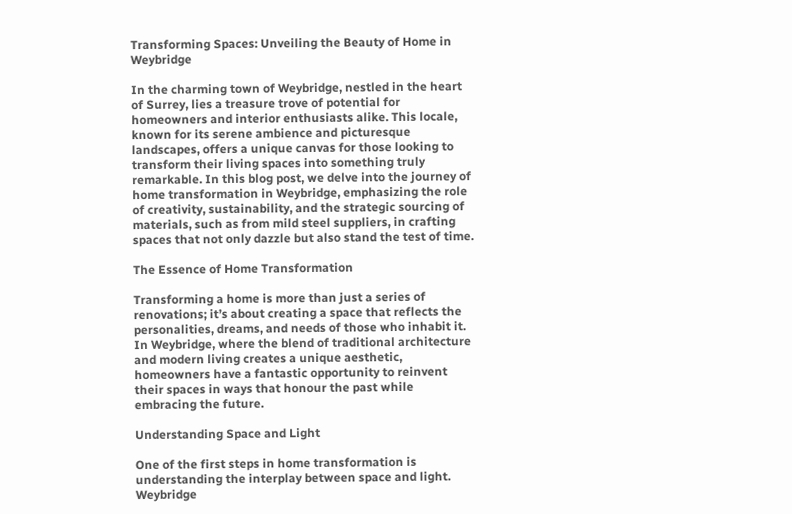Transforming Spaces: Unveiling the Beauty of Home in Weybridge

In the charming town of Weybridge, nestled in the heart of Surrey, lies a treasure trove of potential for homeowners and interior enthusiasts alike. This locale, known for its serene ambience and picturesque landscapes, offers a unique canvas for those looking to transform their living spaces into something truly remarkable. In this blog post, we delve into the journey of home transformation in Weybridge, emphasizing the role of creativity, sustainability, and the strategic sourcing of materials, such as from mild steel suppliers, in crafting spaces that not only dazzle but also stand the test of time.

The Essence of Home Transformation

Transforming a home is more than just a series of renovations; it’s about creating a space that reflects the personalities, dreams, and needs of those who inhabit it. In Weybridge, where the blend of traditional architecture and modern living creates a unique aesthetic, homeowners have a fantastic opportunity to reinvent their spaces in ways that honour the past while embracing the future.

Understanding Space and Light

One of the first steps in home transformation is understanding the interplay between space and light. Weybridge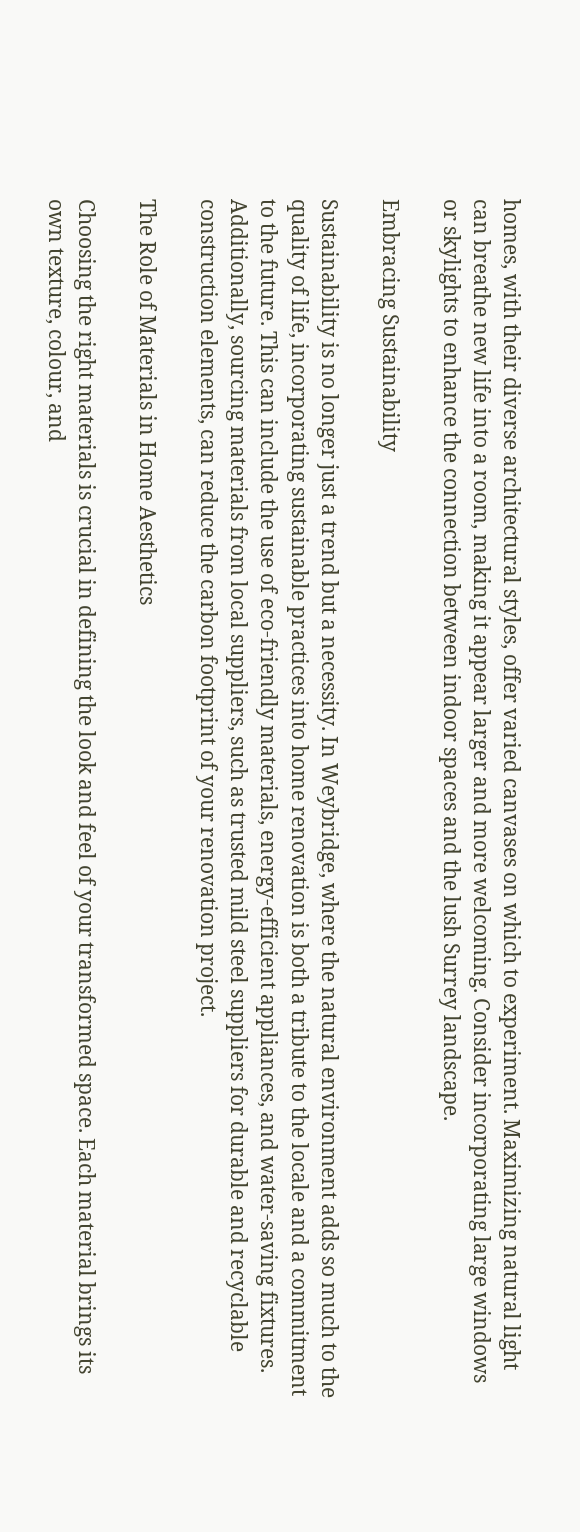homes, with their diverse architectural styles, offer varied canvases on which to experiment. Maximizing natural light can breathe new life into a room, making it appear larger and more welcoming. Consider incorporating large windows or skylights to enhance the connection between indoor spaces and the lush Surrey landscape.

Embracing Sustainability

Sustainability is no longer just a trend but a necessity. In Weybridge, where the natural environment adds so much to the quality of life, incorporating sustainable practices into home renovation is both a tribute to the locale and a commitment to the future. This can include the use of eco-friendly materials, energy-efficient appliances, and water-saving fixtures. Additionally, sourcing materials from local suppliers, such as trusted mild steel suppliers for durable and recyclable construction elements, can reduce the carbon footprint of your renovation project.

The Role of Materials in Home Aesthetics

Choosing the right materials is crucial in defining the look and feel of your transformed space. Each material brings its own texture, colour, and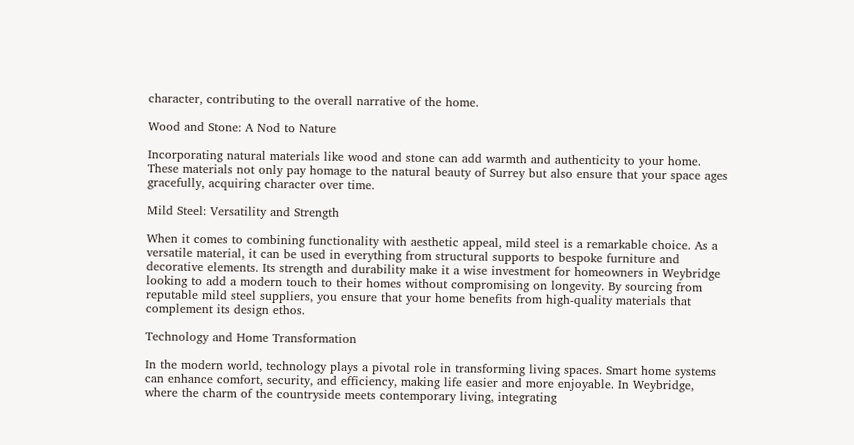character, contributing to the overall narrative of the home.

Wood and Stone: A Nod to Nature

Incorporating natural materials like wood and stone can add warmth and authenticity to your home. These materials not only pay homage to the natural beauty of Surrey but also ensure that your space ages gracefully, acquiring character over time.

Mild Steel: Versatility and Strength

When it comes to combining functionality with aesthetic appeal, mild steel is a remarkable choice. As a versatile material, it can be used in everything from structural supports to bespoke furniture and decorative elements. Its strength and durability make it a wise investment for homeowners in Weybridge looking to add a modern touch to their homes without compromising on longevity. By sourcing from reputable mild steel suppliers, you ensure that your home benefits from high-quality materials that complement its design ethos.

Technology and Home Transformation

In the modern world, technology plays a pivotal role in transforming living spaces. Smart home systems can enhance comfort, security, and efficiency, making life easier and more enjoyable. In Weybridge, where the charm of the countryside meets contemporary living, integrating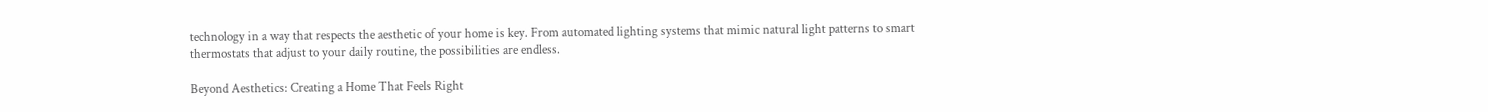technology in a way that respects the aesthetic of your home is key. From automated lighting systems that mimic natural light patterns to smart thermostats that adjust to your daily routine, the possibilities are endless.

Beyond Aesthetics: Creating a Home That Feels Right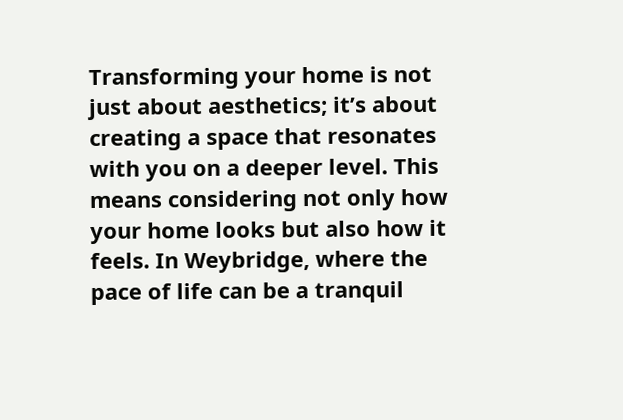Transforming your home is not just about aesthetics; it’s about creating a space that resonates with you on a deeper level. This means considering not only how your home looks but also how it feels. In Weybridge, where the pace of life can be a tranquil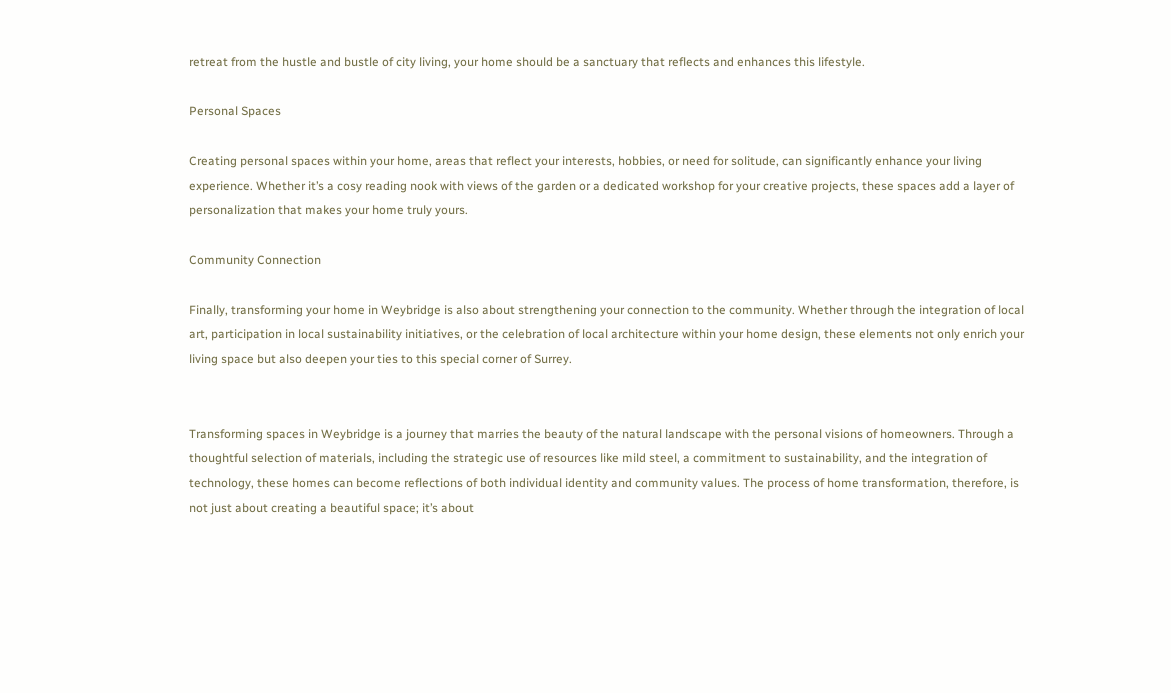retreat from the hustle and bustle of city living, your home should be a sanctuary that reflects and enhances this lifestyle.

Personal Spaces

Creating personal spaces within your home, areas that reflect your interests, hobbies, or need for solitude, can significantly enhance your living experience. Whether it’s a cosy reading nook with views of the garden or a dedicated workshop for your creative projects, these spaces add a layer of personalization that makes your home truly yours.

Community Connection

Finally, transforming your home in Weybridge is also about strengthening your connection to the community. Whether through the integration of local art, participation in local sustainability initiatives, or the celebration of local architecture within your home design, these elements not only enrich your living space but also deepen your ties to this special corner of Surrey.


Transforming spaces in Weybridge is a journey that marries the beauty of the natural landscape with the personal visions of homeowners. Through a thoughtful selection of materials, including the strategic use of resources like mild steel, a commitment to sustainability, and the integration of technology, these homes can become reflections of both individual identity and community values. The process of home transformation, therefore, is not just about creating a beautiful space; it’s about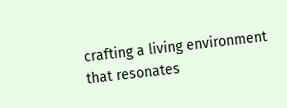crafting a living environment that resonates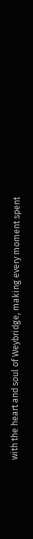with the heart and soul of Weybridge, making every moment spent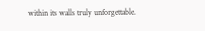within its walls truly unforgettable.